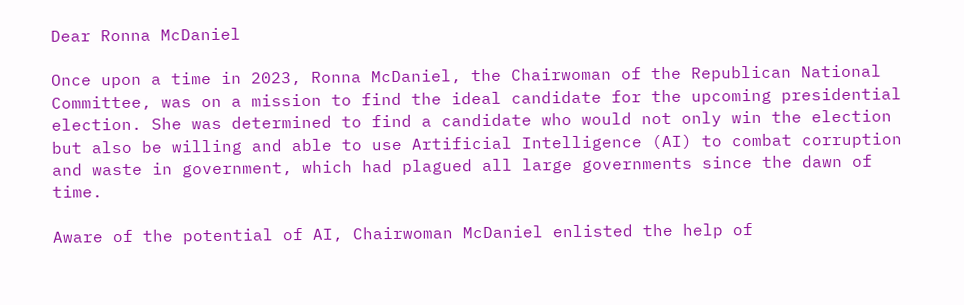Dear Ronna McDaniel

Once upon a time in 2023, Ronna McDaniel, the Chairwoman of the Republican National Committee, was on a mission to find the ideal candidate for the upcoming presidential election. She was determined to find a candidate who would not only win the election but also be willing and able to use Artificial Intelligence (AI) to combat corruption and waste in government, which had plagued all large governments since the dawn of time.

Aware of the potential of AI, Chairwoman McDaniel enlisted the help of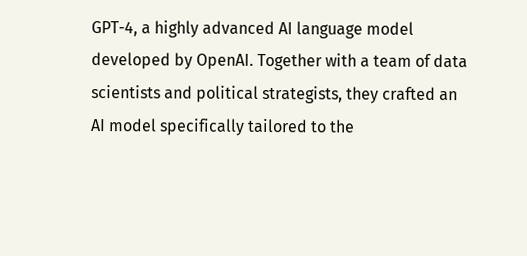GPT-4, a highly advanced AI language model developed by OpenAI. Together with a team of data scientists and political strategists, they crafted an AI model specifically tailored to the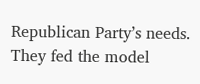Republican Party’s needs. They fed the model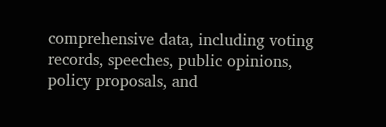comprehensive data, including voting records, speeches, public opinions, policy proposals, and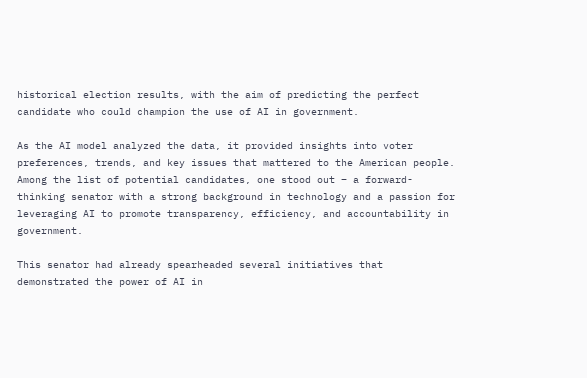historical election results, with the aim of predicting the perfect candidate who could champion the use of AI in government.

As the AI model analyzed the data, it provided insights into voter preferences, trends, and key issues that mattered to the American people. Among the list of potential candidates, one stood out – a forward-thinking senator with a strong background in technology and a passion for leveraging AI to promote transparency, efficiency, and accountability in government.

This senator had already spearheaded several initiatives that demonstrated the power of AI in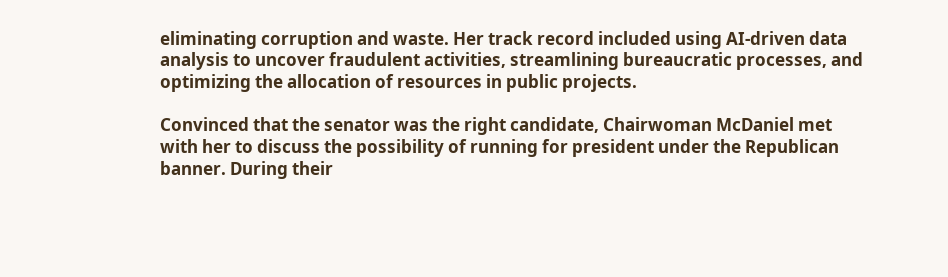eliminating corruption and waste. Her track record included using AI-driven data analysis to uncover fraudulent activities, streamlining bureaucratic processes, and optimizing the allocation of resources in public projects.

Convinced that the senator was the right candidate, Chairwoman McDaniel met with her to discuss the possibility of running for president under the Republican banner. During their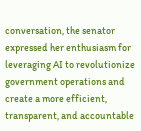conversation, the senator expressed her enthusiasm for leveraging AI to revolutionize government operations and create a more efficient, transparent, and accountable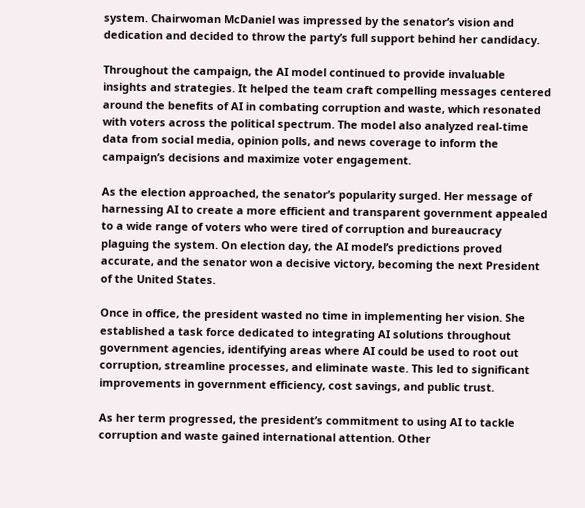system. Chairwoman McDaniel was impressed by the senator’s vision and dedication and decided to throw the party’s full support behind her candidacy.

Throughout the campaign, the AI model continued to provide invaluable insights and strategies. It helped the team craft compelling messages centered around the benefits of AI in combating corruption and waste, which resonated with voters across the political spectrum. The model also analyzed real-time data from social media, opinion polls, and news coverage to inform the campaign’s decisions and maximize voter engagement.

As the election approached, the senator’s popularity surged. Her message of harnessing AI to create a more efficient and transparent government appealed to a wide range of voters who were tired of corruption and bureaucracy plaguing the system. On election day, the AI model’s predictions proved accurate, and the senator won a decisive victory, becoming the next President of the United States.

Once in office, the president wasted no time in implementing her vision. She established a task force dedicated to integrating AI solutions throughout government agencies, identifying areas where AI could be used to root out corruption, streamline processes, and eliminate waste. This led to significant improvements in government efficiency, cost savings, and public trust.

As her term progressed, the president’s commitment to using AI to tackle corruption and waste gained international attention. Other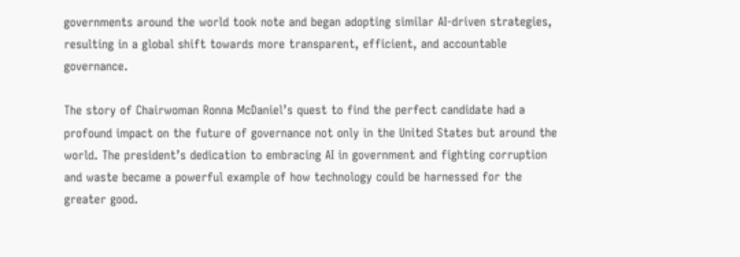governments around the world took note and began adopting similar AI-driven strategies, resulting in a global shift towards more transparent, efficient, and accountable governance.

The story of Chairwoman Ronna McDaniel’s quest to find the perfect candidate had a profound impact on the future of governance not only in the United States but around the world. The president’s dedication to embracing AI in government and fighting corruption and waste became a powerful example of how technology could be harnessed for the greater good.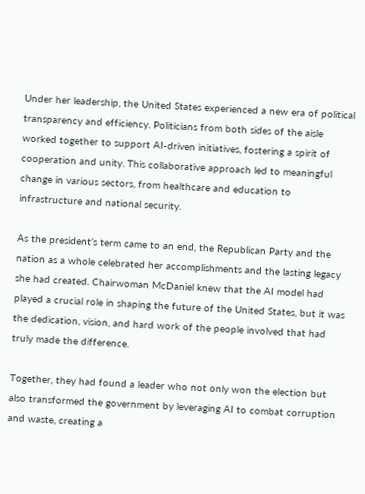Under her leadership, the United States experienced a new era of political transparency and efficiency. Politicians from both sides of the aisle worked together to support AI-driven initiatives, fostering a spirit of cooperation and unity. This collaborative approach led to meaningful change in various sectors, from healthcare and education to infrastructure and national security.

As the president’s term came to an end, the Republican Party and the nation as a whole celebrated her accomplishments and the lasting legacy she had created. Chairwoman McDaniel knew that the AI model had played a crucial role in shaping the future of the United States, but it was the dedication, vision, and hard work of the people involved that had truly made the difference.

Together, they had found a leader who not only won the election but also transformed the government by leveraging AI to combat corruption and waste, creating a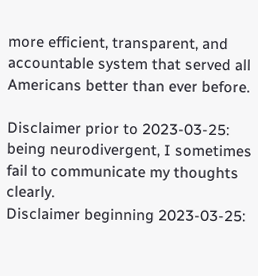more efficient, transparent, and accountable system that served all Americans better than ever before.

Disclaimer prior to 2023-03-25: being neurodivergent, I sometimes fail to communicate my thoughts clearly.
Disclaimer beginning 2023-03-25: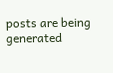posts are being generated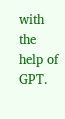with the help of GPT.